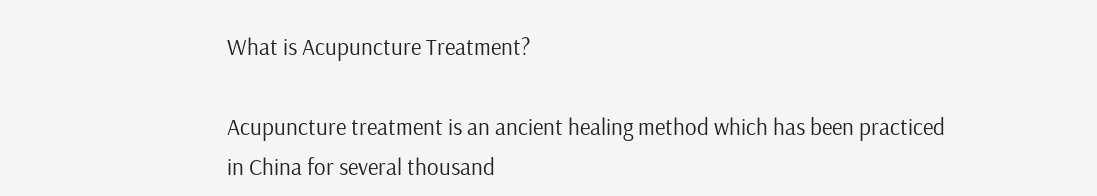What is Acupuncture Treatment?

Acupuncture treatment is an ancient healing method which has been practiced in China for several thousand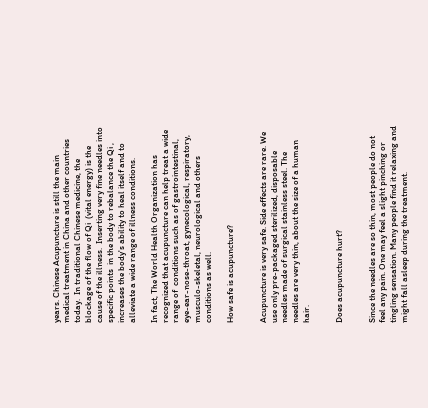years. Chinese Acupuncture is still the main medical treatment in China and other countries today.  In traditional Chinese medicine, the blockage of the flow of Qi  (vital energy) is the cause of the illness.  Inserting very fine needles into specific points  in the body to rebalance the Qi , increases the body's ability to heal itself and to alleviate a wide range of illness conditions.

In fact, The World Health Organization has recognized that acupuncture can help treat a wide range of  conditions such as of gastrointestinal, eye-ear-nose-throat, gynecological, respiratory, musculo-skeletal, neurological and others conditions as well.

How safe is acupuncture?


Acupuncture is very safe. Side effects are rare. We use only pre-packaged sterilized, disposable needles made of surgical stainless steel. The needles are very thin, about the size of a human hair.


Does acupuncture hurt?


Since the needles are so thin, most people do not feel any pain. One may feel a slight pinching or tingling sensation. Many people find it relaxing and  might fall asleep during the treatment.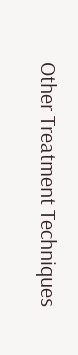Other Treatment Techniques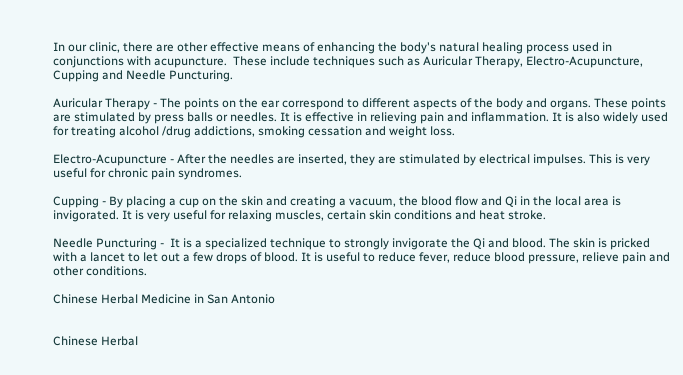In our clinic, there are other effective means of enhancing the body's natural healing process used in conjunctions with acupuncture.  These include techniques such as Auricular Therapy, Electro-Acupuncture, Cupping and Needle Puncturing.

Auricular Therapy - The points on the ear correspond to different aspects of the body and organs. These points are stimulated by press balls or needles. It is effective in relieving pain and inflammation. It is also widely used for treating alcohol /drug addictions, smoking cessation and weight loss.

Electro-Acupuncture - After the needles are inserted, they are stimulated by electrical impulses. This is very useful for chronic pain syndromes.

Cupping - By placing a cup on the skin and creating a vacuum, the blood flow and Qi in the local area is invigorated. It is very useful for relaxing muscles, certain skin conditions and heat stroke.

Needle Puncturing -  It is a specialized technique to strongly invigorate the Qi and blood. The skin is pricked with a lancet to let out a few drops of blood. It is useful to reduce fever, reduce blood pressure, relieve pain and other conditions.

Chinese Herbal Medicine in San Antonio


Chinese Herbal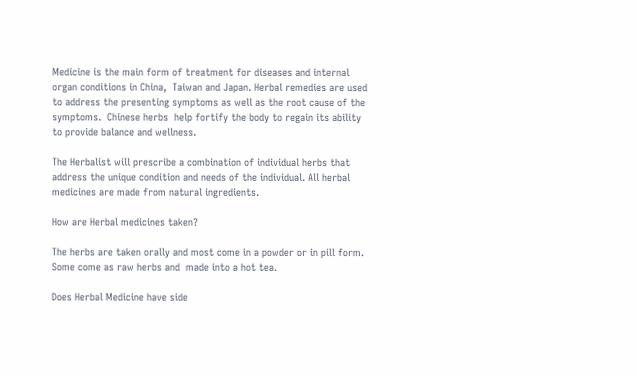Medicine is the main form of treatment for diseases and internal organ conditions in China,  Taiwan and Japan. Herbal remedies are used to address the presenting symptoms as well as the root cause of the symptoms.  Chinese herbs  help fortify the body to regain its ability to provide balance and wellness.

The Herbalist will prescribe a combination of individual herbs that address the unique condition and needs of the individual. All herbal medicines are made from natural ingredients.

How are Herbal medicines taken?

The herbs are taken orally and most come in a powder or in pill form. Some come as raw herbs and  made into a hot tea.

Does Herbal Medicine have side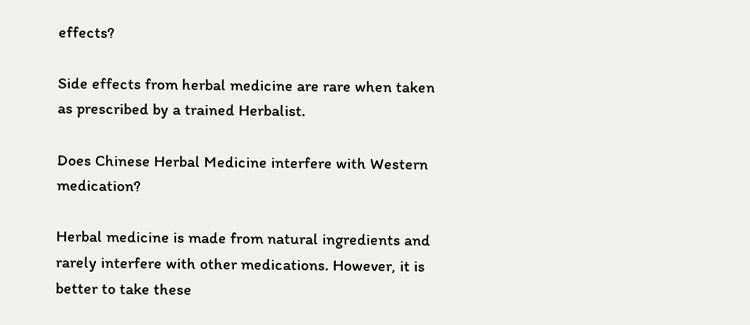effects?

Side effects from herbal medicine are rare when taken as prescribed by a trained Herbalist.

Does Chinese Herbal Medicine interfere with Western medication?

Herbal medicine is made from natural ingredients and rarely interfere with other medications. However, it is better to take these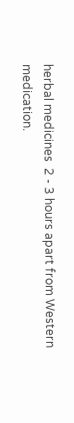herbal medicines  2 - 3 hours apart from Western medication.